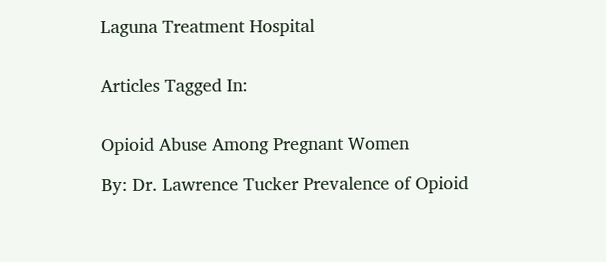Laguna Treatment Hospital


Articles Tagged In:


Opioid Abuse Among Pregnant Women

By: Dr. Lawrence Tucker Prevalence of Opioid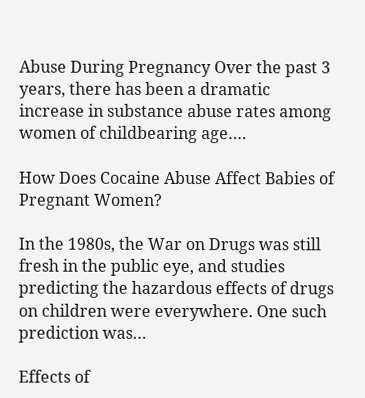Abuse During Pregnancy Over the past 3 years, there has been a dramatic increase in substance abuse rates among women of childbearing age….

How Does Cocaine Abuse Affect Babies of Pregnant Women?

In the 1980s, the War on Drugs was still fresh in the public eye, and studies predicting the hazardous effects of drugs on children were everywhere. One such prediction was…

Effects of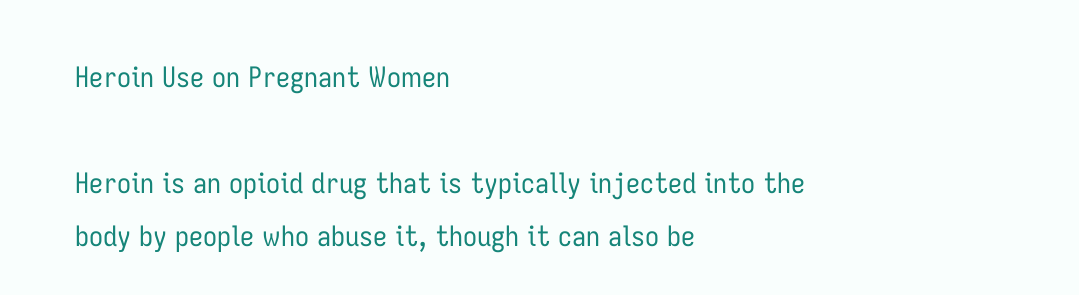Heroin Use on Pregnant Women

Heroin is an opioid drug that is typically injected into the body by people who abuse it, though it can also be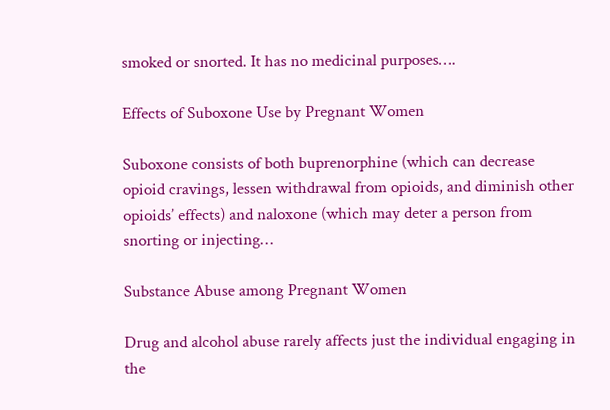smoked or snorted. It has no medicinal purposes….

Effects of Suboxone Use by Pregnant Women

Suboxone consists of both buprenorphine (which can decrease opioid cravings, lessen withdrawal from opioids, and diminish other opioids’ effects) and naloxone (which may deter a person from snorting or injecting…

Substance Abuse among Pregnant Women

Drug and alcohol abuse rarely affects just the individual engaging in the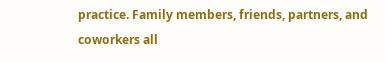practice. Family members, friends, partners, and coworkers all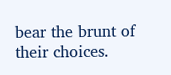bear the brunt of their choices.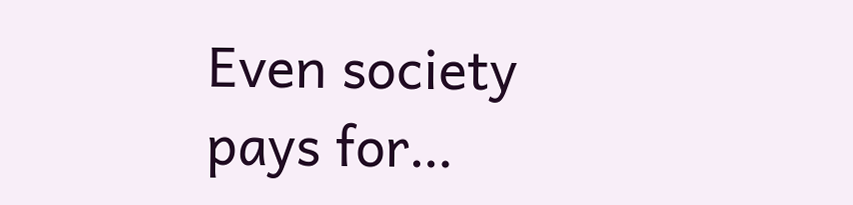Even society pays for…